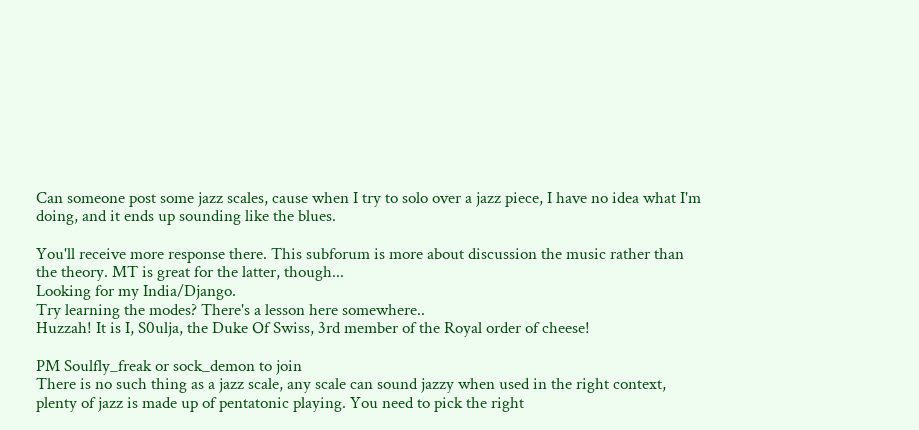Can someone post some jazz scales, cause when I try to solo over a jazz piece, I have no idea what I'm doing, and it ends up sounding like the blues.

You'll receive more response there. This subforum is more about discussion the music rather than the theory. MT is great for the latter, though...
Looking for my India/Django.
Try learning the modes? There's a lesson here somewhere..
Huzzah! It is I, S0ulja, the Duke Of Swiss, 3rd member of the Royal order of cheese!

PM Soulfly_freak or sock_demon to join
There is no such thing as a jazz scale, any scale can sound jazzy when used in the right context, plenty of jazz is made up of pentatonic playing. You need to pick the right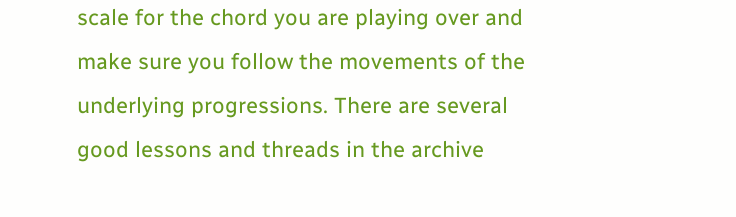scale for the chord you are playing over and make sure you follow the movements of the underlying progressions. There are several good lessons and threads in the archive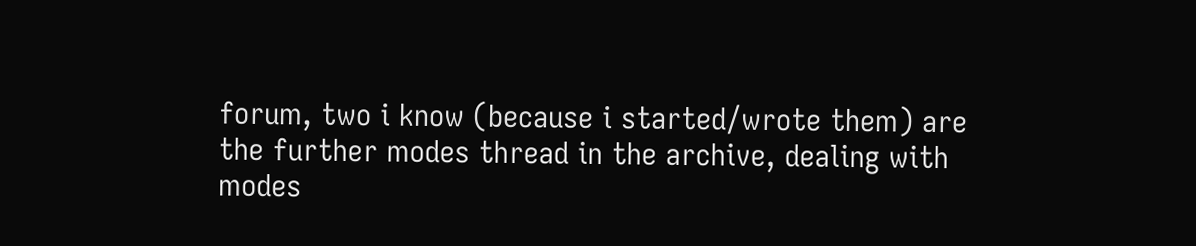forum, two i know (because i started/wrote them) are the further modes thread in the archive, dealing with modes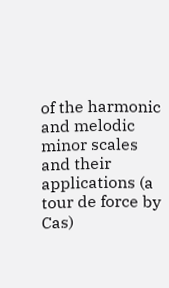of the harmonic and melodic minor scales and their applications (a tour de force by Cas)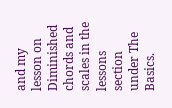and my lesson on Diminished chords and scales in the lessons section under The Basics.